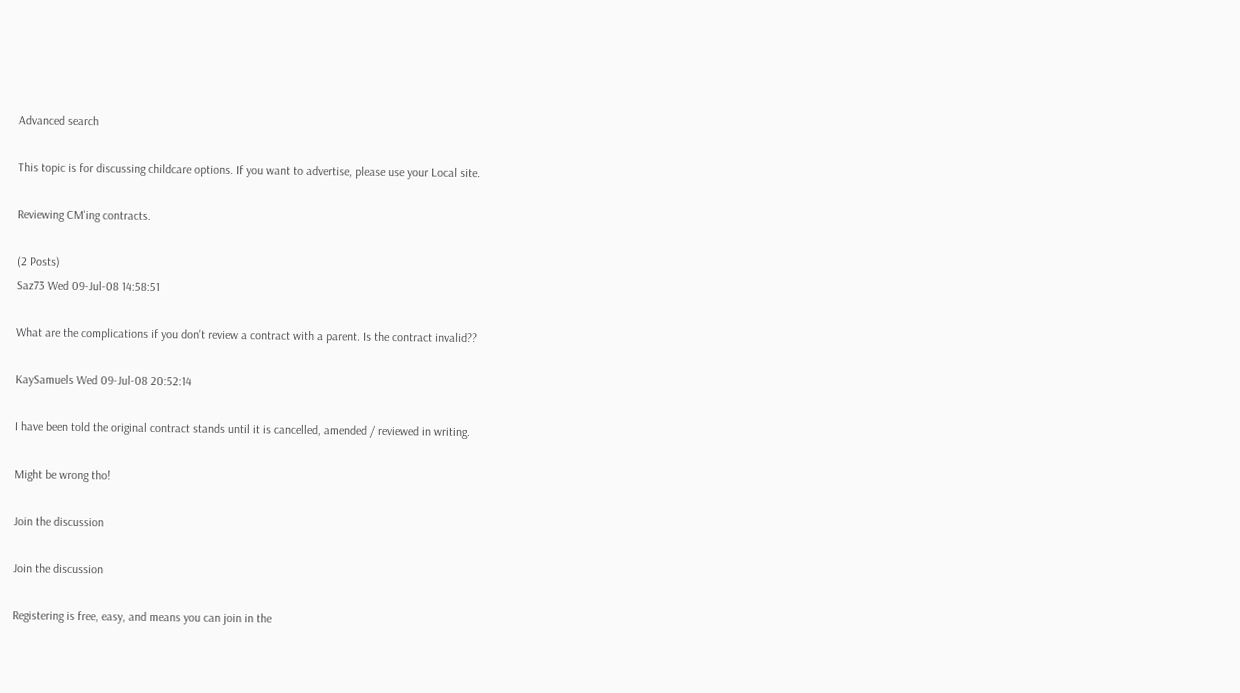Advanced search

This topic is for discussing childcare options. If you want to advertise, please use your Local site.

Reviewing CM'ing contracts.

(2 Posts)
Saz73 Wed 09-Jul-08 14:58:51

What are the complications if you don't review a contract with a parent. Is the contract invalid??

KaySamuels Wed 09-Jul-08 20:52:14

I have been told the original contract stands until it is cancelled, amended / reviewed in writing.

Might be wrong tho!

Join the discussion

Join the discussion

Registering is free, easy, and means you can join in the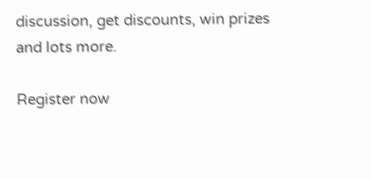discussion, get discounts, win prizes and lots more.

Register now